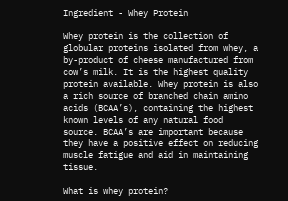Ingredient - Whey Protein

Whey protein is the collection of globular proteins isolated from whey, a by-product of cheese manufactured from cow’s milk. It is the highest quality protein available. Whey protein is also a rich source of branched chain amino acids (BCAA’s), containing the highest known levels of any natural food source. BCAA’s are important because they have a positive effect on reducing muscle fatigue and aid in maintaining tissue.

What is whey protein?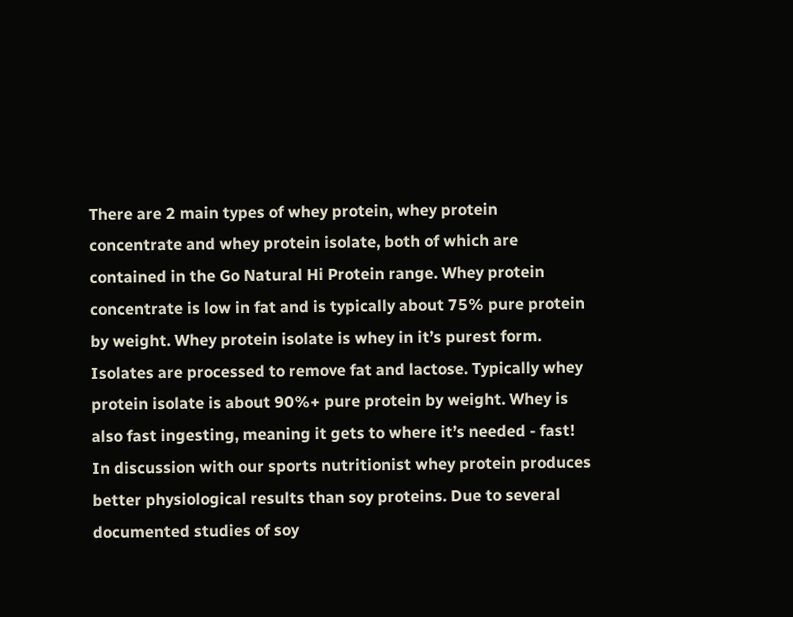There are 2 main types of whey protein, whey protein concentrate and whey protein isolate, both of which are contained in the Go Natural Hi Protein range. Whey protein concentrate is low in fat and is typically about 75% pure protein by weight. Whey protein isolate is whey in it’s purest form. Isolates are processed to remove fat and lactose. Typically whey protein isolate is about 90%+ pure protein by weight. Whey is also fast ingesting, meaning it gets to where it’s needed - fast! In discussion with our sports nutritionist whey protein produces better physiological results than soy proteins. Due to several documented studies of soy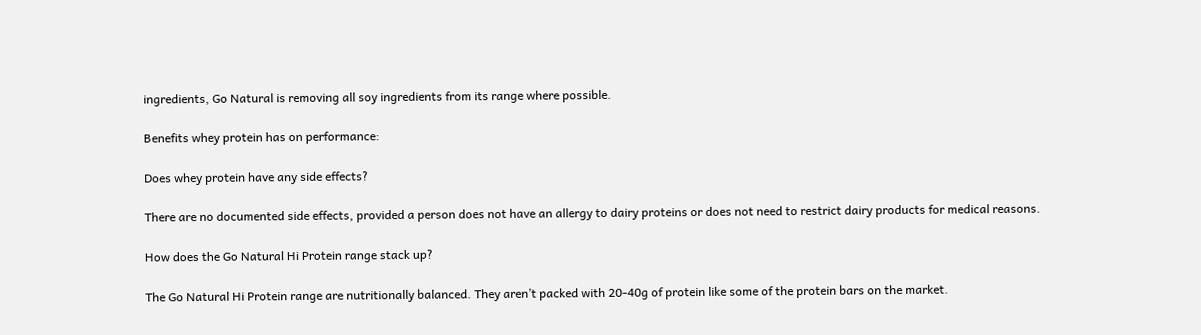ingredients, Go Natural is removing all soy ingredients from its range where possible.

Benefits whey protein has on performance:

Does whey protein have any side effects?

There are no documented side effects, provided a person does not have an allergy to dairy proteins or does not need to restrict dairy products for medical reasons.

How does the Go Natural Hi Protein range stack up?

The Go Natural Hi Protein range are nutritionally balanced. They aren’t packed with 20-40g of protein like some of the protein bars on the market.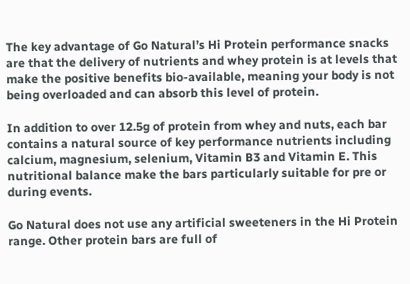The key advantage of Go Natural’s Hi Protein performance snacks are that the delivery of nutrients and whey protein is at levels that make the positive benefits bio-available, meaning your body is not being overloaded and can absorb this level of protein.

In addition to over 12.5g of protein from whey and nuts, each bar contains a natural source of key performance nutrients including calcium, magnesium, selenium, Vitamin B3 and Vitamin E. This nutritional balance make the bars particularly suitable for pre or during events.

Go Natural does not use any artificial sweeteners in the Hi Protein range. Other protein bars are full of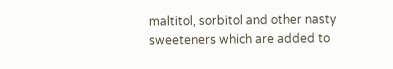maltitol, sorbitol and other nasty sweeteners which are added to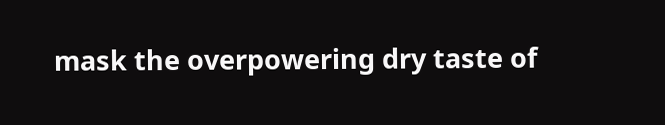mask the overpowering dry taste of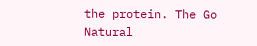the protein. The Go Natural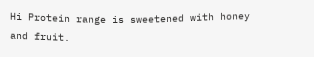Hi Protein range is sweetened with honey and fruit.